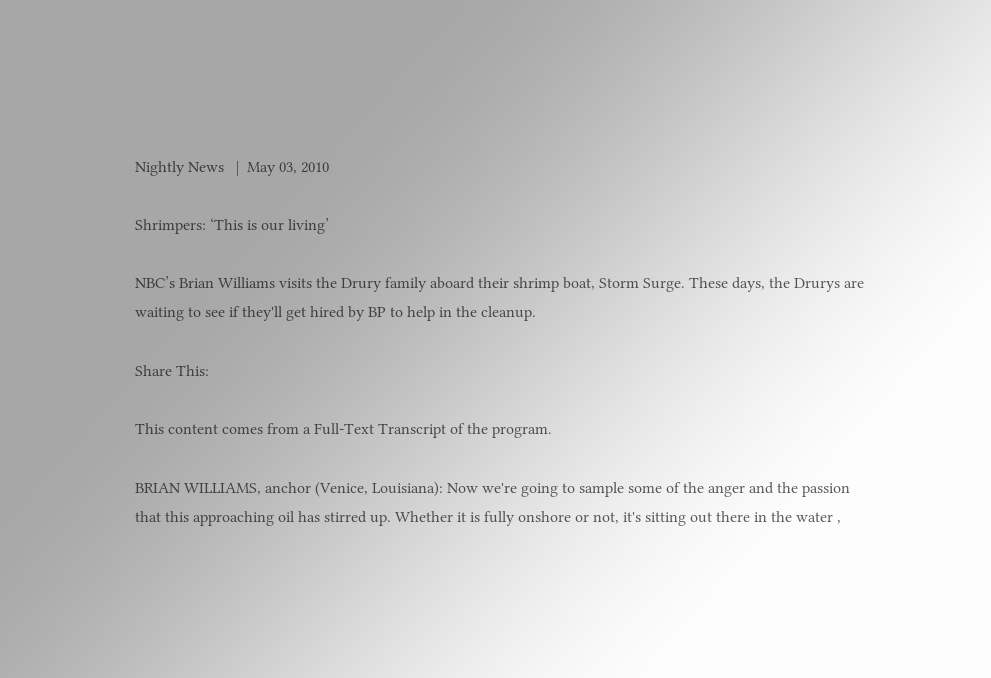Nightly News   |  May 03, 2010

Shrimpers: ‘This is our living’

NBC’s Brian Williams visits the Drury family aboard their shrimp boat, Storm Surge. These days, the Drurys are waiting to see if they'll get hired by BP to help in the cleanup.

Share This:

This content comes from a Full-Text Transcript of the program.

BRIAN WILLIAMS, anchor (Venice, Louisiana): Now we're going to sample some of the anger and the passion that this approaching oil has stirred up. Whether it is fully onshore or not, it's sitting out there in the water ,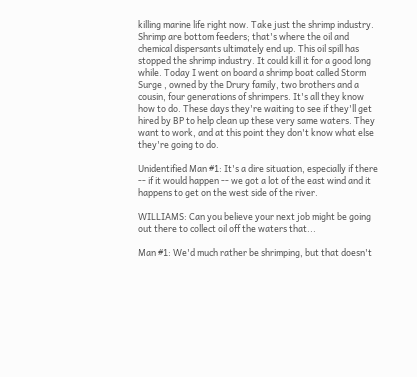killing marine life right now. Take just the shrimp industry. Shrimp are bottom feeders; that's where the oil and chemical dispersants ultimately end up. This oil spill has stopped the shrimp industry. It could kill it for a good long while. Today I went on board a shrimp boat called Storm Surge , owned by the Drury family, two brothers and a cousin, four generations of shrimpers. It's all they know how to do. These days they're waiting to see if they'll get hired by BP to help clean up these very same waters. They want to work, and at this point they don't know what else they're going to do.

Unidentified Man #1: It's a dire situation, especially if there -- if it would happen -- we got a lot of the east wind and it happens to get on the west side of the river.

WILLIAMS: Can you believe your next job might be going out there to collect oil off the waters that...

Man #1: We'd much rather be shrimping, but that doesn't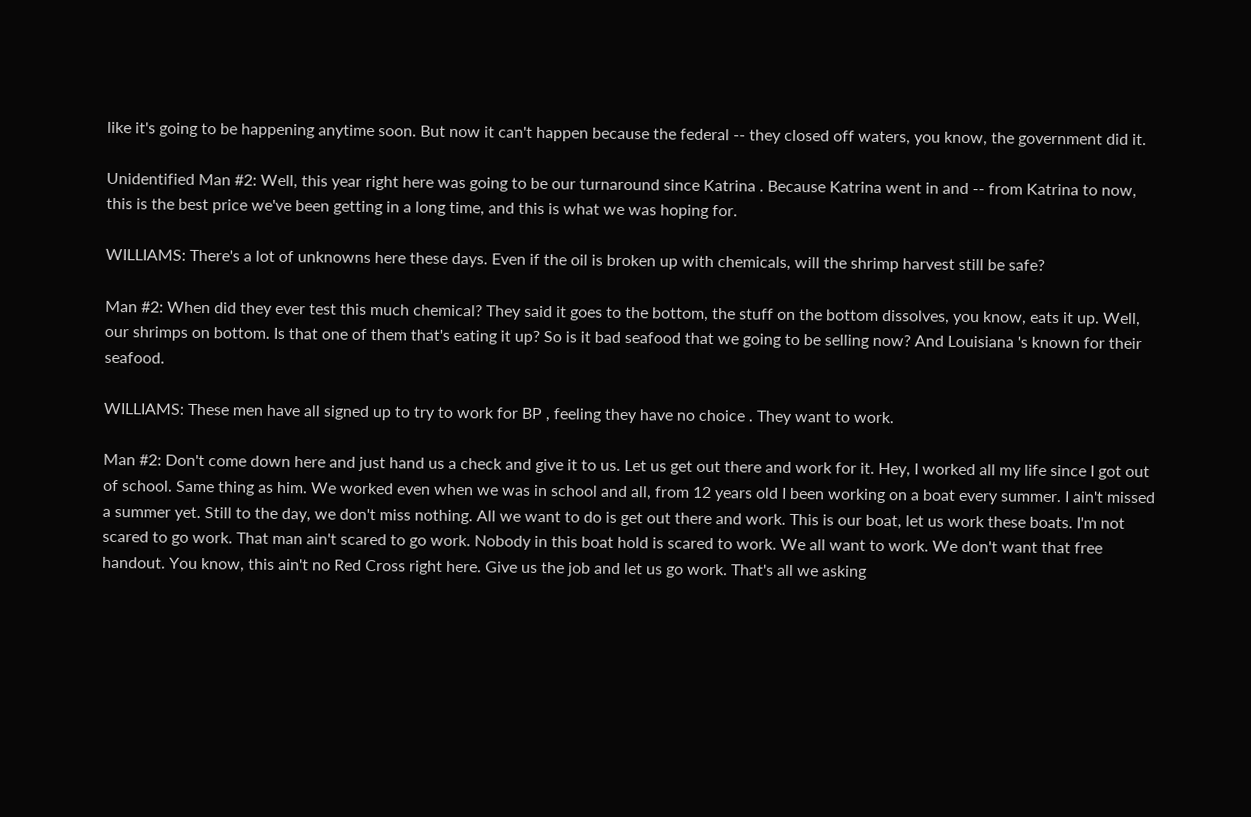like it's going to be happening anytime soon. But now it can't happen because the federal -- they closed off waters, you know, the government did it.

Unidentified Man #2: Well, this year right here was going to be our turnaround since Katrina . Because Katrina went in and -- from Katrina to now, this is the best price we've been getting in a long time, and this is what we was hoping for.

WILLIAMS: There's a lot of unknowns here these days. Even if the oil is broken up with chemicals, will the shrimp harvest still be safe?

Man #2: When did they ever test this much chemical? They said it goes to the bottom, the stuff on the bottom dissolves, you know, eats it up. Well, our shrimps on bottom. Is that one of them that's eating it up? So is it bad seafood that we going to be selling now? And Louisiana 's known for their seafood.

WILLIAMS: These men have all signed up to try to work for BP , feeling they have no choice . They want to work.

Man #2: Don't come down here and just hand us a check and give it to us. Let us get out there and work for it. Hey, I worked all my life since I got out of school. Same thing as him. We worked even when we was in school and all, from 12 years old I been working on a boat every summer. I ain't missed a summer yet. Still to the day, we don't miss nothing. All we want to do is get out there and work. This is our boat, let us work these boats. I'm not scared to go work. That man ain't scared to go work. Nobody in this boat hold is scared to work. We all want to work. We don't want that free handout. You know, this ain't no Red Cross right here. Give us the job and let us go work. That's all we asking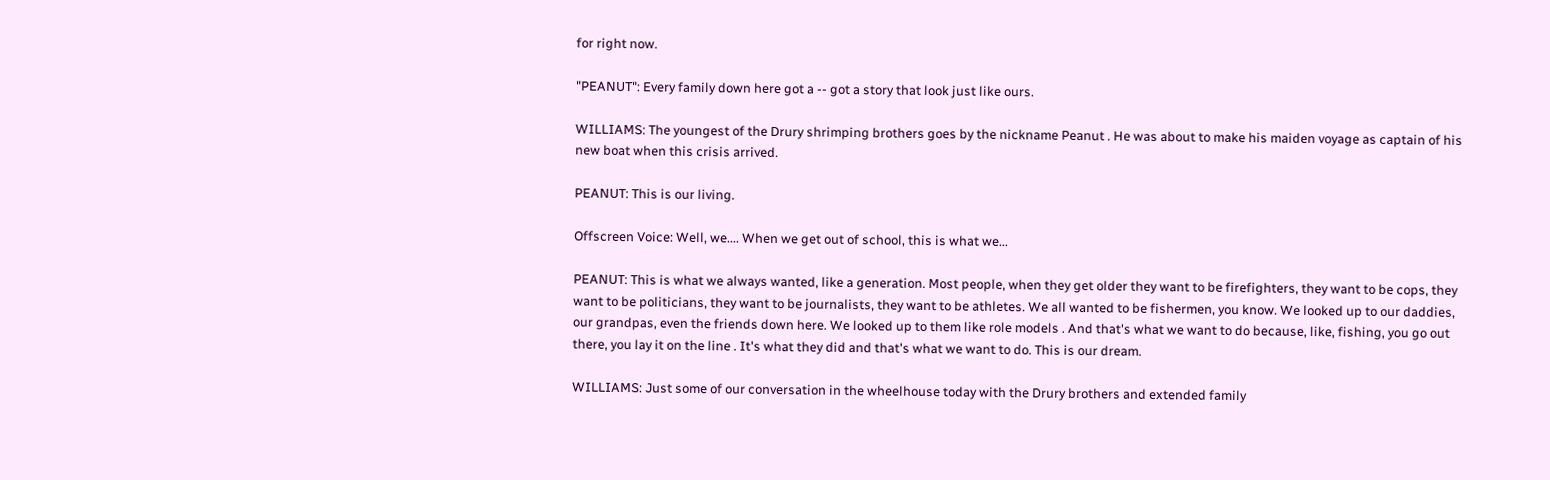for right now.

"PEANUT": Every family down here got a -- got a story that look just like ours.

WILLIAMS: The youngest of the Drury shrimping brothers goes by the nickname Peanut . He was about to make his maiden voyage as captain of his new boat when this crisis arrived.

PEANUT: This is our living.

Offscreen Voice: Well, we.... When we get out of school, this is what we...

PEANUT: This is what we always wanted, like a generation. Most people, when they get older they want to be firefighters, they want to be cops, they want to be politicians, they want to be journalists, they want to be athletes. We all wanted to be fishermen, you know. We looked up to our daddies, our grandpas, even the friends down here. We looked up to them like role models . And that's what we want to do because, like, fishing, you go out there, you lay it on the line . It's what they did and that's what we want to do. This is our dream.

WILLIAMS: Just some of our conversation in the wheelhouse today with the Drury brothers and extended family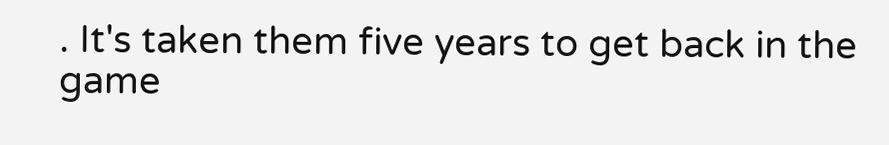. It's taken them five years to get back in the game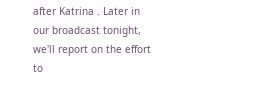after Katrina . Later in our broadcast tonight, we'll report on the effort to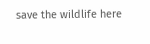save the wildlife here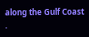along the Gulf Coast .